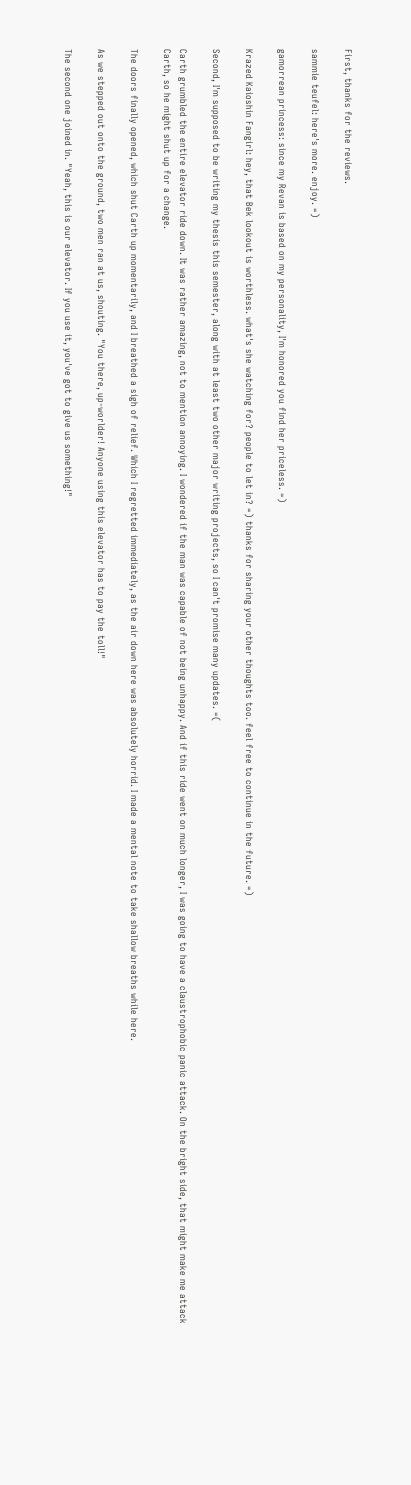First, thanks for the reviews.

sammie teufel: here's more. enjoy. =)

gamorrean princess: since my Revan is based on my personality, I'm honored you find her priceless. =)

Krazed Kaioshin Fangirl: hey, that Bek lookout is worthless. what's she watching for? people to let in? =) thanks for sharing your other thoughts too. feel free to continue in the future. =)

Second, I'm supposed to be writing my thesis this semester, along with at least two other major writing projects, so I can't promise many updates. =(

Carth grumbled the entire elevator ride down. It was rather amazing, not to mention annoying. I wondered if the man was capable of not being unhappy. And if this ride went on much longer, I was going to have a claustrophobic panic attack. On the bright side, that might make me attack Carth, so he might shut up for a change.

The doors finally opened, which shut Carth up momentarily, and I breathed a sigh of relief. Which I regretted immediately, as the air down here was absolutely horrid. I made a mental note to take shallow breaths while here.

As we stepped out onto the ground, two men ran at us, shouting. "You there, up-worlder! Anyone using this elevator has to pay the toll!"

The second one joined in. "Yeah, this is our elevator. If you use it, you've got to give us something!"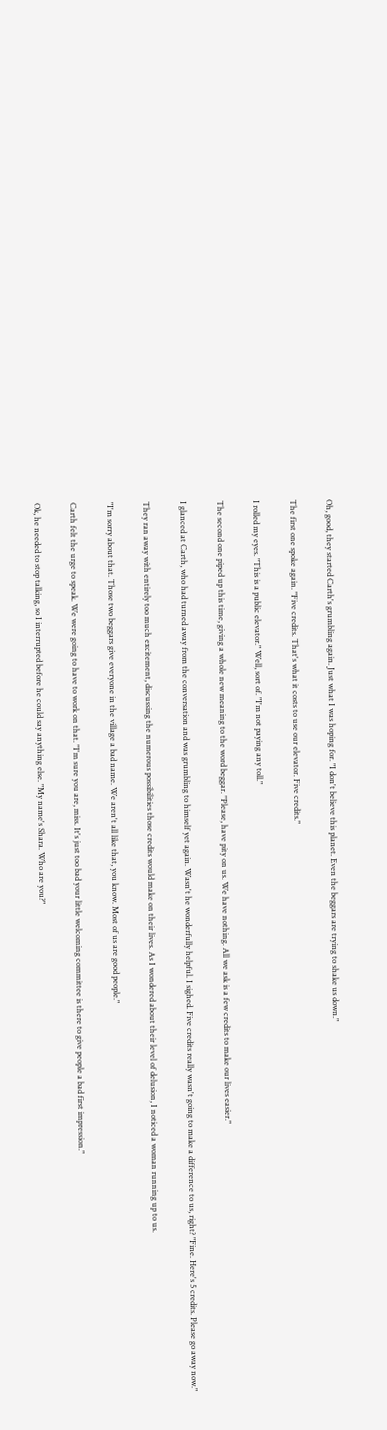Oh, good, they started Carth's grumbling again. Just what I was hoping for. "I don't believe this planet. Even the beggars are trying to shake us down."

The first one spoke again. "Five credits. That's what it costs to use our elevator. Five credits."

I rolled my eyes. "This is a public elevator." Well, sort of. "I'm not paying any toll."

The second one piped up this time, giving a whole new meaning to the word beggar. "Please, have pity on us. We have nothing. All we ask is a few credits to make our lives easier."

I glanced at Carth, who had turned away from the conversation and was grumbling to himself yet again. Wasn't he wonderfully helpful. I sighed. Five credits really wasn't going to make a difference to us, right? "Fine. Here's 5 credits. Please go away now."

They ran away with entirely too much excitement, discussing the numerous possibilities those credits would make on their lives. As I wondered about their level of delusion, I noticed a woman running up to us.

"I'm sorry about that. Those two beggars give everyone in the village a bad name. We aren't all like that, you know. Most of us are good people."

Carth felt the urge to speak. We were going to have to work on that. "I'm sure you are, miss. It's just too bad your little welcoming committee is there to give people a bad first impression."

Ok, he needed to stop talking, so I interrupted before he could say anything else. "My name's Shara. Who are you?"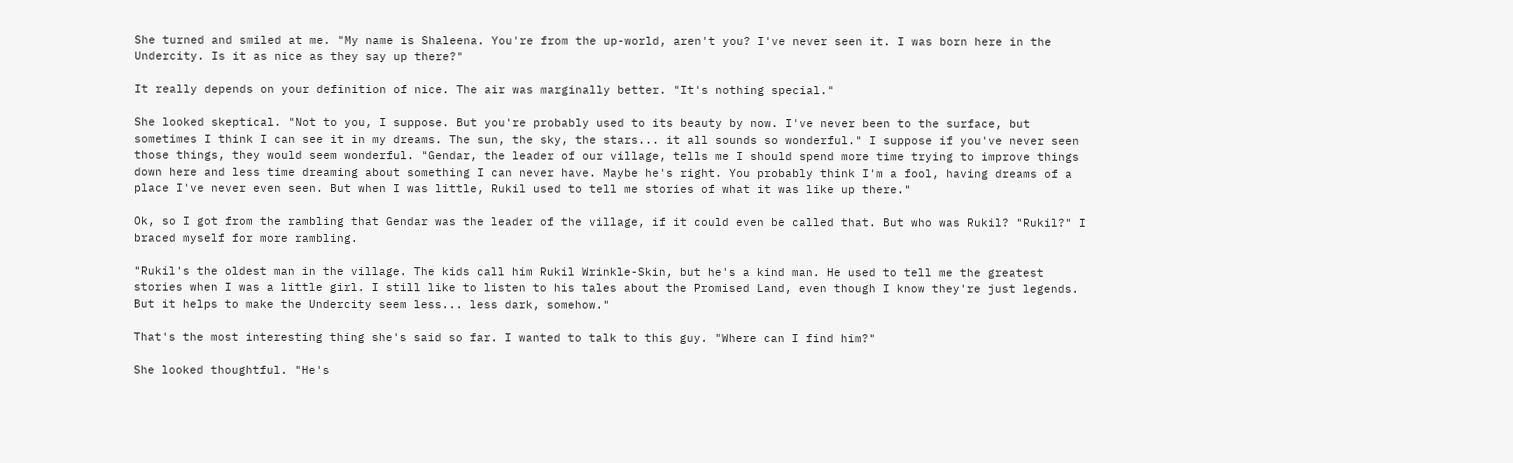She turned and smiled at me. "My name is Shaleena. You're from the up-world, aren't you? I've never seen it. I was born here in the Undercity. Is it as nice as they say up there?"

It really depends on your definition of nice. The air was marginally better. "It's nothing special."

She looked skeptical. "Not to you, I suppose. But you're probably used to its beauty by now. I've never been to the surface, but sometimes I think I can see it in my dreams. The sun, the sky, the stars... it all sounds so wonderful." I suppose if you've never seen those things, they would seem wonderful. "Gendar, the leader of our village, tells me I should spend more time trying to improve things down here and less time dreaming about something I can never have. Maybe he's right. You probably think I'm a fool, having dreams of a place I've never even seen. But when I was little, Rukil used to tell me stories of what it was like up there."

Ok, so I got from the rambling that Gendar was the leader of the village, if it could even be called that. But who was Rukil? "Rukil?" I braced myself for more rambling.

"Rukil's the oldest man in the village. The kids call him Rukil Wrinkle-Skin, but he's a kind man. He used to tell me the greatest stories when I was a little girl. I still like to listen to his tales about the Promised Land, even though I know they're just legends. But it helps to make the Undercity seem less... less dark, somehow."

That's the most interesting thing she's said so far. I wanted to talk to this guy. "Where can I find him?"

She looked thoughtful. "He's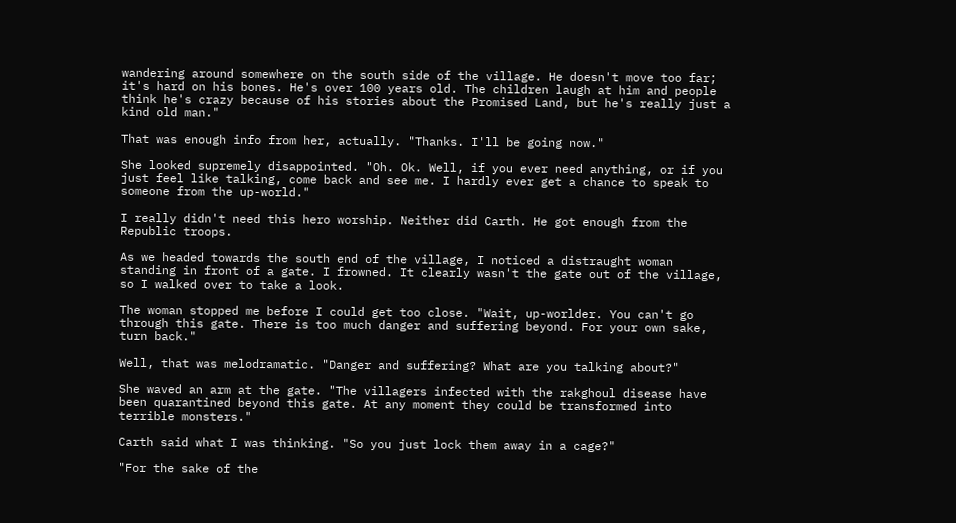wandering around somewhere on the south side of the village. He doesn't move too far; it's hard on his bones. He's over 100 years old. The children laugh at him and people think he's crazy because of his stories about the Promised Land, but he's really just a kind old man."

That was enough info from her, actually. "Thanks. I'll be going now."

She looked supremely disappointed. "Oh. Ok. Well, if you ever need anything, or if you just feel like talking, come back and see me. I hardly ever get a chance to speak to someone from the up-world."

I really didn't need this hero worship. Neither did Carth. He got enough from the Republic troops.

As we headed towards the south end of the village, I noticed a distraught woman standing in front of a gate. I frowned. It clearly wasn't the gate out of the village, so I walked over to take a look.

The woman stopped me before I could get too close. "Wait, up-worlder. You can't go through this gate. There is too much danger and suffering beyond. For your own sake, turn back."

Well, that was melodramatic. "Danger and suffering? What are you talking about?"

She waved an arm at the gate. "The villagers infected with the rakghoul disease have been quarantined beyond this gate. At any moment they could be transformed into terrible monsters."

Carth said what I was thinking. "So you just lock them away in a cage?"

"For the sake of the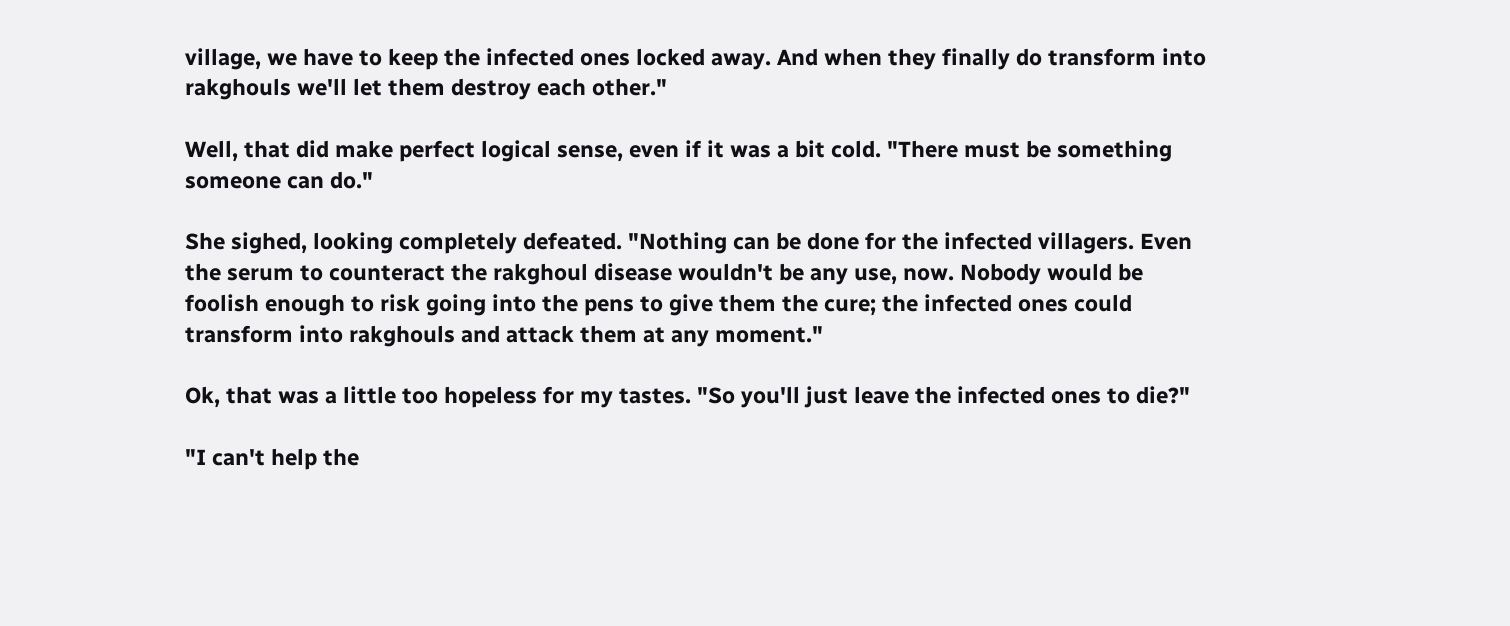village, we have to keep the infected ones locked away. And when they finally do transform into rakghouls we'll let them destroy each other."

Well, that did make perfect logical sense, even if it was a bit cold. "There must be something someone can do."

She sighed, looking completely defeated. "Nothing can be done for the infected villagers. Even the serum to counteract the rakghoul disease wouldn't be any use, now. Nobody would be foolish enough to risk going into the pens to give them the cure; the infected ones could transform into rakghouls and attack them at any moment."

Ok, that was a little too hopeless for my tastes. "So you'll just leave the infected ones to die?"

"I can't help the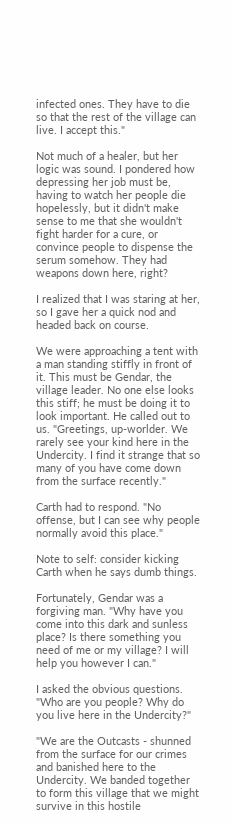infected ones. They have to die so that the rest of the village can live. I accept this."

Not much of a healer, but her logic was sound. I pondered how depressing her job must be, having to watch her people die hopelessly, but it didn't make sense to me that she wouldn't fight harder for a cure, or convince people to dispense the serum somehow. They had weapons down here, right?

I realized that I was staring at her, so I gave her a quick nod and headed back on course.

We were approaching a tent with a man standing stiffly in front of it. This must be Gendar, the village leader. No one else looks this stiff; he must be doing it to look important. He called out to us. "Greetings, up-worlder. We rarely see your kind here in the Undercity. I find it strange that so many of you have come down from the surface recently."

Carth had to respond. "No offense, but I can see why people normally avoid this place."

Note to self: consider kicking Carth when he says dumb things.

Fortunately, Gendar was a forgiving man. "Why have you come into this dark and sunless place? Is there something you need of me or my village? I will help you however I can."

I asked the obvious questions. "Who are you people? Why do you live here in the Undercity?"

"We are the Outcasts - shunned from the surface for our crimes and banished here to the Undercity. We banded together to form this village that we might survive in this hostile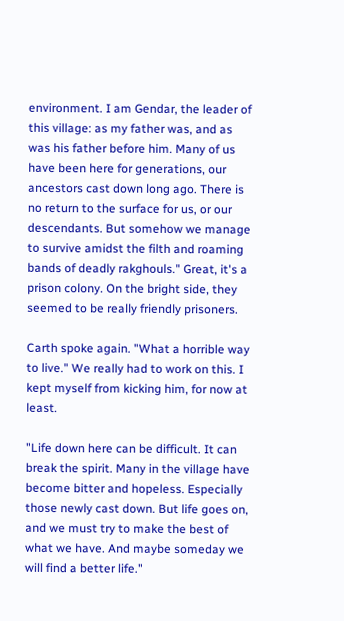environment. I am Gendar, the leader of this village: as my father was, and as was his father before him. Many of us have been here for generations, our ancestors cast down long ago. There is no return to the surface for us, or our descendants. But somehow we manage to survive amidst the filth and roaming bands of deadly rakghouls." Great, it's a prison colony. On the bright side, they seemed to be really friendly prisoners.

Carth spoke again. "What a horrible way to live." We really had to work on this. I kept myself from kicking him, for now at least.

"Life down here can be difficult. It can break the spirit. Many in the village have become bitter and hopeless. Especially those newly cast down. But life goes on, and we must try to make the best of what we have. And maybe someday we will find a better life."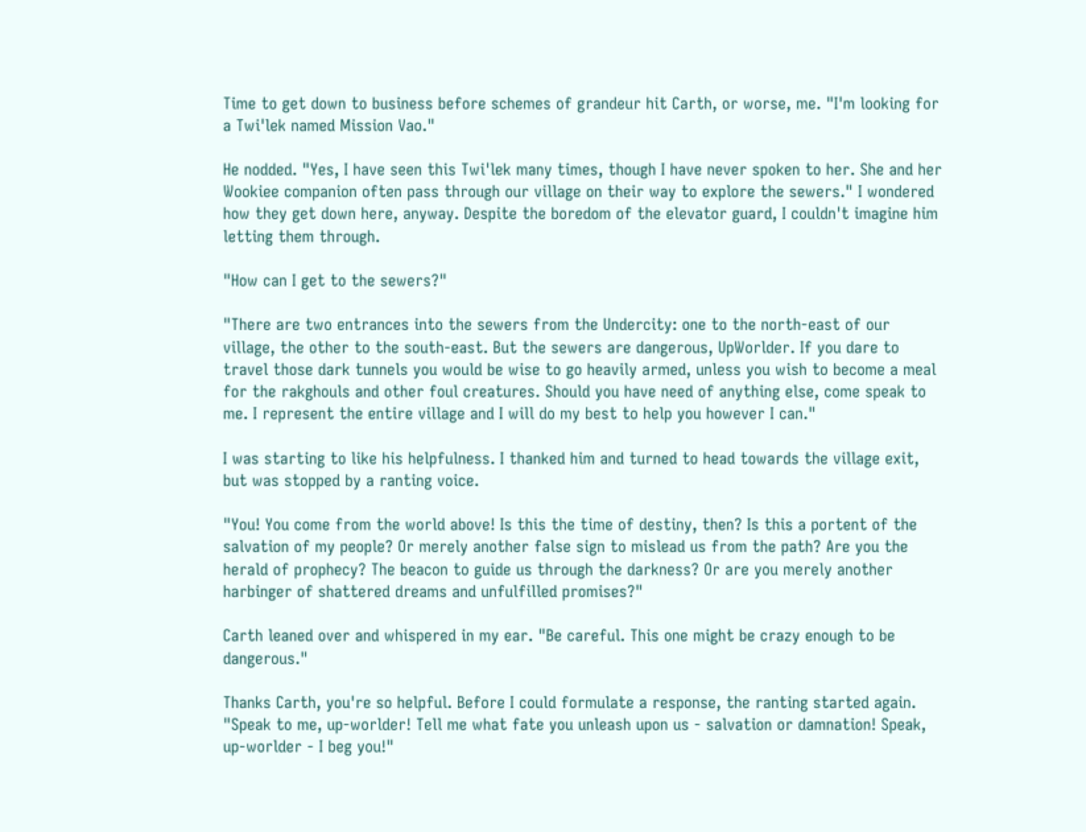Time to get down to business before schemes of grandeur hit Carth, or worse, me. "I'm looking for a Twi'lek named Mission Vao."

He nodded. "Yes, I have seen this Twi'lek many times, though I have never spoken to her. She and her Wookiee companion often pass through our village on their way to explore the sewers." I wondered how they get down here, anyway. Despite the boredom of the elevator guard, I couldn't imagine him letting them through.

"How can I get to the sewers?"

"There are two entrances into the sewers from the Undercity: one to the north-east of our village, the other to the south-east. But the sewers are dangerous, UpWorlder. If you dare to travel those dark tunnels you would be wise to go heavily armed, unless you wish to become a meal for the rakghouls and other foul creatures. Should you have need of anything else, come speak to me. I represent the entire village and I will do my best to help you however I can."

I was starting to like his helpfulness. I thanked him and turned to head towards the village exit, but was stopped by a ranting voice.

"You! You come from the world above! Is this the time of destiny, then? Is this a portent of the salvation of my people? Or merely another false sign to mislead us from the path? Are you the herald of prophecy? The beacon to guide us through the darkness? Or are you merely another harbinger of shattered dreams and unfulfilled promises?"

Carth leaned over and whispered in my ear. "Be careful. This one might be crazy enough to be dangerous."

Thanks Carth, you're so helpful. Before I could formulate a response, the ranting started again. "Speak to me, up-worlder! Tell me what fate you unleash upon us - salvation or damnation! Speak, up-worlder - I beg you!"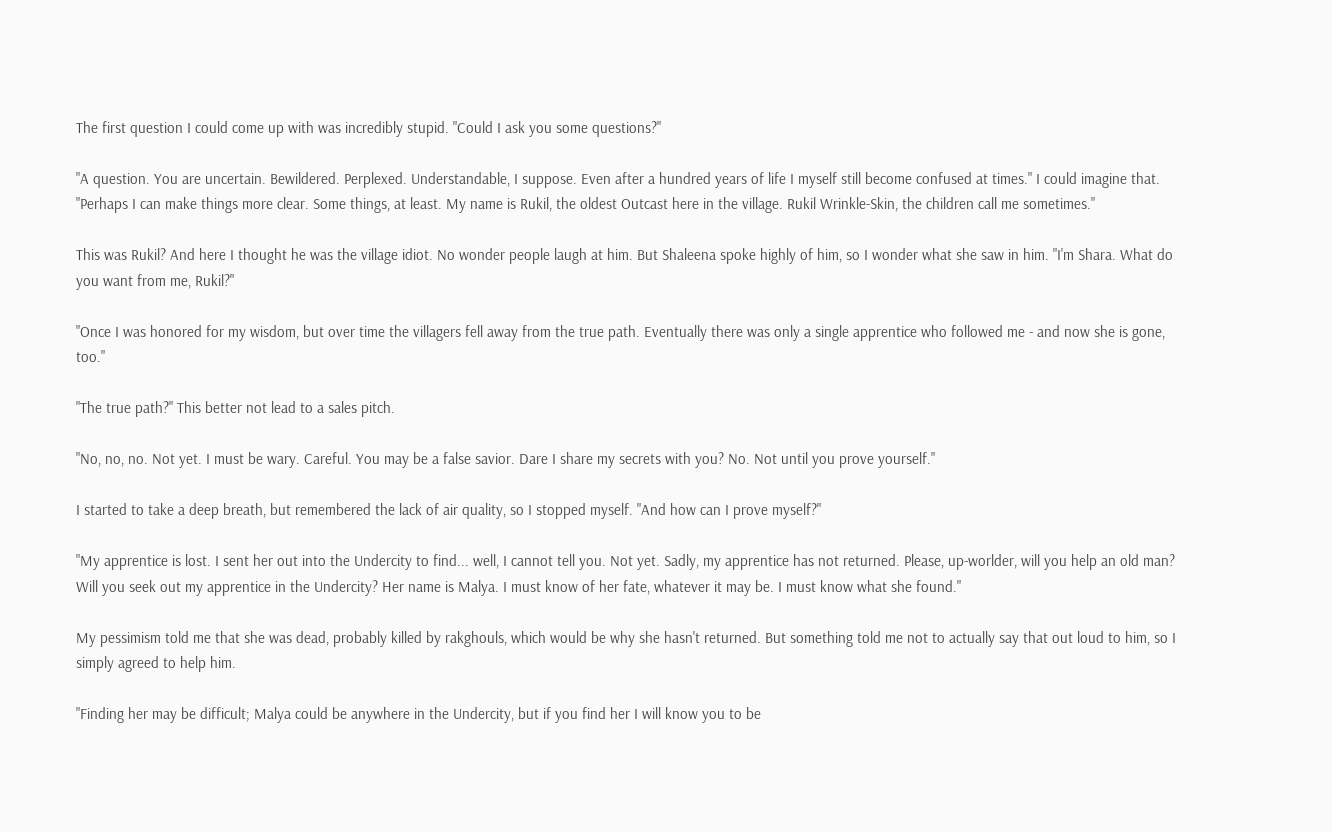The first question I could come up with was incredibly stupid. "Could I ask you some questions?"

"A question. You are uncertain. Bewildered. Perplexed. Understandable, I suppose. Even after a hundred years of life I myself still become confused at times." I could imagine that. "Perhaps I can make things more clear. Some things, at least. My name is Rukil, the oldest Outcast here in the village. Rukil Wrinkle-Skin, the children call me sometimes."

This was Rukil? And here I thought he was the village idiot. No wonder people laugh at him. But Shaleena spoke highly of him, so I wonder what she saw in him. "I'm Shara. What do you want from me, Rukil?"

"Once I was honored for my wisdom, but over time the villagers fell away from the true path. Eventually there was only a single apprentice who followed me - and now she is gone, too."

"The true path?" This better not lead to a sales pitch.

"No, no, no. Not yet. I must be wary. Careful. You may be a false savior. Dare I share my secrets with you? No. Not until you prove yourself."

I started to take a deep breath, but remembered the lack of air quality, so I stopped myself. "And how can I prove myself?"

"My apprentice is lost. I sent her out into the Undercity to find... well, I cannot tell you. Not yet. Sadly, my apprentice has not returned. Please, up-worlder, will you help an old man? Will you seek out my apprentice in the Undercity? Her name is Malya. I must know of her fate, whatever it may be. I must know what she found."

My pessimism told me that she was dead, probably killed by rakghouls, which would be why she hasn't returned. But something told me not to actually say that out loud to him, so I simply agreed to help him.

"Finding her may be difficult; Malya could be anywhere in the Undercity, but if you find her I will know you to be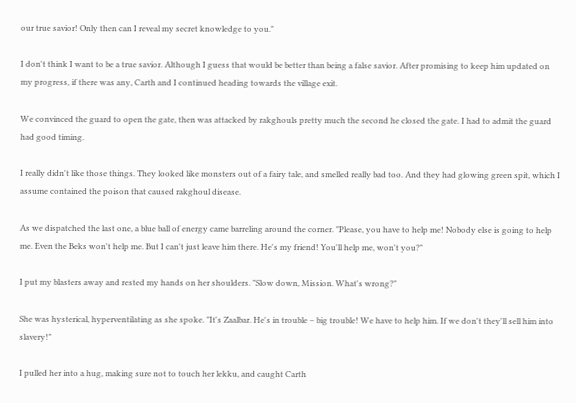our true savior! Only then can I reveal my secret knowledge to you."

I don't think I want to be a true savior. Although I guess that would be better than being a false savior. After promising to keep him updated on my progress, if there was any, Carth and I continued heading towards the village exit.

We convinced the guard to open the gate, then was attacked by rakghouls pretty much the second he closed the gate. I had to admit the guard had good timing.

I really didn't like those things. They looked like monsters out of a fairy tale, and smelled really bad too. And they had glowing green spit, which I assume contained the poison that caused rakghoul disease.

As we dispatched the last one, a blue ball of energy came barreling around the corner. "Please, you have to help me! Nobody else is going to help me. Even the Beks won't help me. But I can't just leave him there. He's my friend! You'll help me, won't you?"

I put my blasters away and rested my hands on her shoulders. "Slow down, Mission. What's wrong?"

She was hysterical, hyperventilating as she spoke. "It's Zaalbar. He's in trouble – big trouble! We have to help him. If we don't they'll sell him into slavery!"

I pulled her into a hug, making sure not to touch her lekku, and caught Carth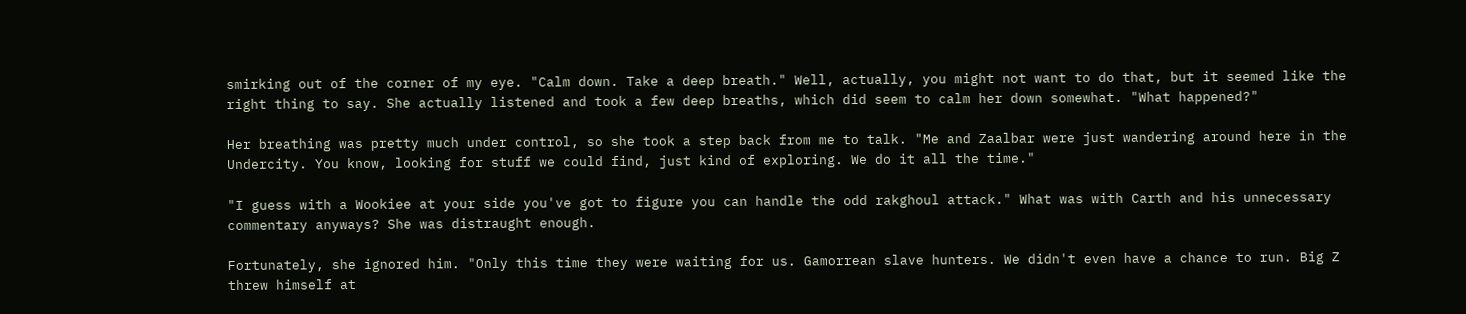smirking out of the corner of my eye. "Calm down. Take a deep breath." Well, actually, you might not want to do that, but it seemed like the right thing to say. She actually listened and took a few deep breaths, which did seem to calm her down somewhat. "What happened?"

Her breathing was pretty much under control, so she took a step back from me to talk. "Me and Zaalbar were just wandering around here in the Undercity. You know, looking for stuff we could find, just kind of exploring. We do it all the time."

"I guess with a Wookiee at your side you've got to figure you can handle the odd rakghoul attack." What was with Carth and his unnecessary commentary anyways? She was distraught enough.

Fortunately, she ignored him. "Only this time they were waiting for us. Gamorrean slave hunters. We didn't even have a chance to run. Big Z threw himself at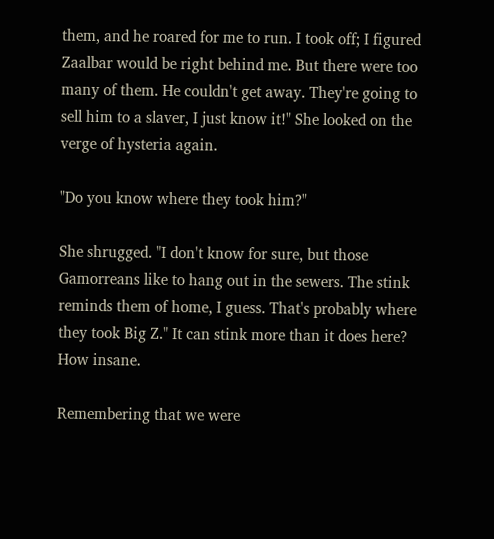them, and he roared for me to run. I took off; I figured Zaalbar would be right behind me. But there were too many of them. He couldn't get away. They're going to sell him to a slaver, I just know it!" She looked on the verge of hysteria again.

"Do you know where they took him?"

She shrugged. "I don't know for sure, but those Gamorreans like to hang out in the sewers. The stink reminds them of home, I guess. That's probably where they took Big Z." It can stink more than it does here? How insane.

Remembering that we were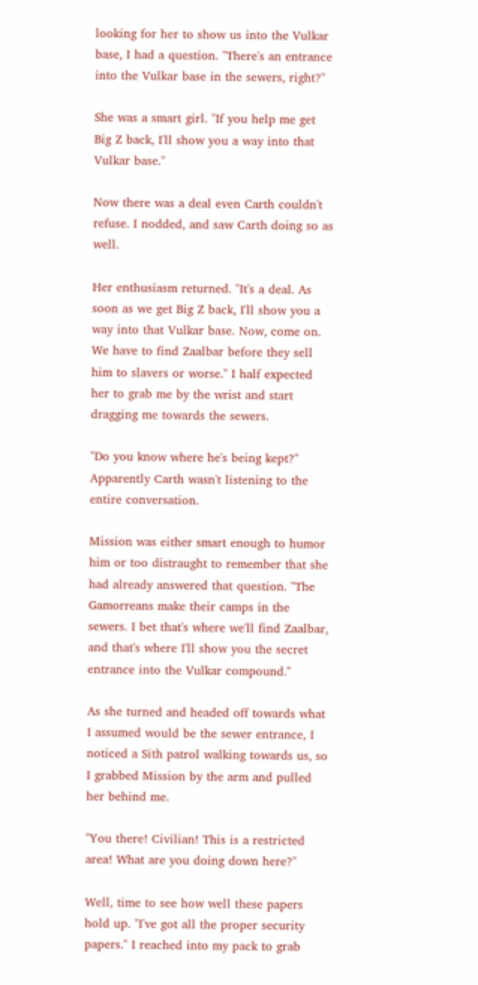looking for her to show us into the Vulkar base, I had a question. "There's an entrance into the Vulkar base in the sewers, right?"

She was a smart girl. "If you help me get Big Z back, I'll show you a way into that Vulkar base."

Now there was a deal even Carth couldn't refuse. I nodded, and saw Carth doing so as well.

Her enthusiasm returned. "It's a deal. As soon as we get Big Z back, I'll show you a way into that Vulkar base. Now, come on. We have to find Zaalbar before they sell him to slavers or worse." I half expected her to grab me by the wrist and start dragging me towards the sewers.

"Do you know where he's being kept?" Apparently Carth wasn't listening to the entire conversation.

Mission was either smart enough to humor him or too distraught to remember that she had already answered that question. "The Gamorreans make their camps in the sewers. I bet that's where we'll find Zaalbar, and that's where I'll show you the secret entrance into the Vulkar compound."

As she turned and headed off towards what I assumed would be the sewer entrance, I noticed a Sith patrol walking towards us, so I grabbed Mission by the arm and pulled her behind me.

"You there! Civilian! This is a restricted area! What are you doing down here?"

Well, time to see how well these papers hold up. "I've got all the proper security papers." I reached into my pack to grab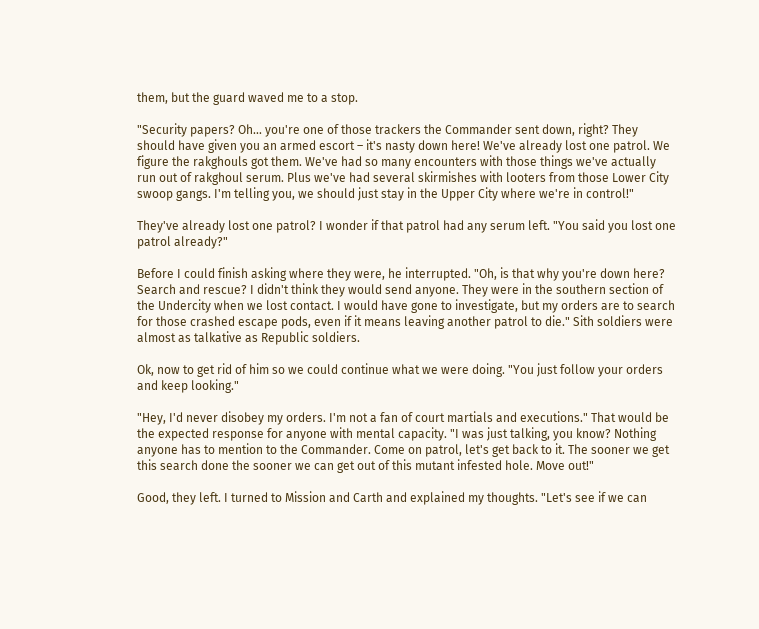them, but the guard waved me to a stop.

"Security papers? Oh... you're one of those trackers the Commander sent down, right? They should have given you an armed escort – it's nasty down here! We've already lost one patrol. We figure the rakghouls got them. We've had so many encounters with those things we've actually run out of rakghoul serum. Plus we've had several skirmishes with looters from those Lower City swoop gangs. I'm telling you, we should just stay in the Upper City where we're in control!"

They've already lost one patrol? I wonder if that patrol had any serum left. "You said you lost one patrol already?"

Before I could finish asking where they were, he interrupted. "Oh, is that why you're down here? Search and rescue? I didn't think they would send anyone. They were in the southern section of the Undercity when we lost contact. I would have gone to investigate, but my orders are to search for those crashed escape pods, even if it means leaving another patrol to die." Sith soldiers were almost as talkative as Republic soldiers.

Ok, now to get rid of him so we could continue what we were doing. "You just follow your orders and keep looking."

"Hey, I'd never disobey my orders. I'm not a fan of court martials and executions." That would be the expected response for anyone with mental capacity. "I was just talking, you know? Nothing anyone has to mention to the Commander. Come on patrol, let's get back to it. The sooner we get this search done the sooner we can get out of this mutant infested hole. Move out!"

Good, they left. I turned to Mission and Carth and explained my thoughts. "Let's see if we can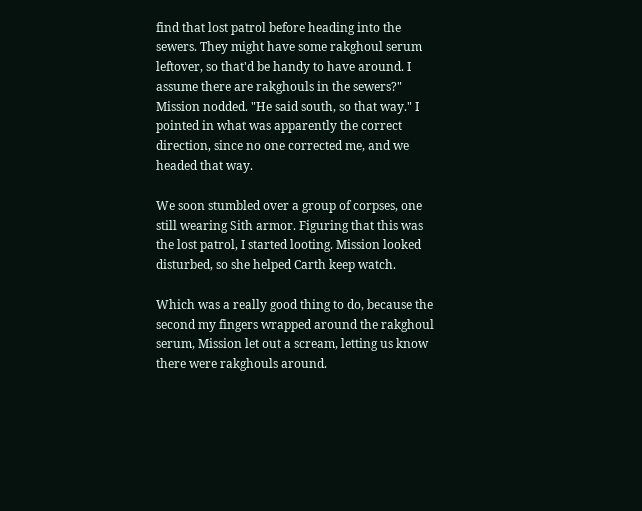find that lost patrol before heading into the sewers. They might have some rakghoul serum leftover, so that'd be handy to have around. I assume there are rakghouls in the sewers?" Mission nodded. "He said south, so that way." I pointed in what was apparently the correct direction, since no one corrected me, and we headed that way.

We soon stumbled over a group of corpses, one still wearing Sith armor. Figuring that this was the lost patrol, I started looting. Mission looked disturbed, so she helped Carth keep watch.

Which was a really good thing to do, because the second my fingers wrapped around the rakghoul serum, Mission let out a scream, letting us know there were rakghouls around.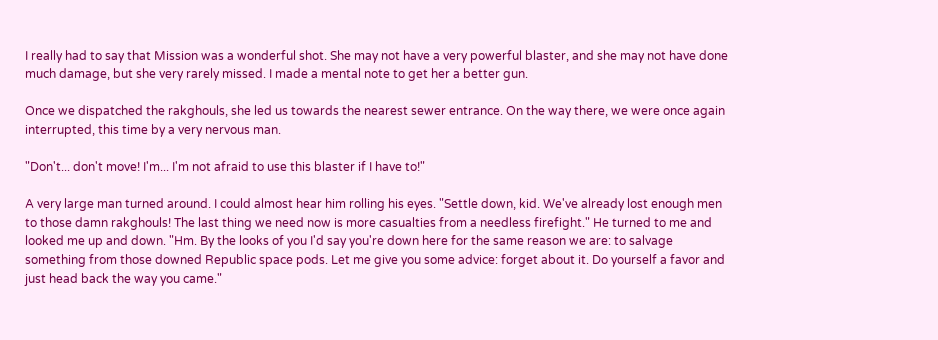I really had to say that Mission was a wonderful shot. She may not have a very powerful blaster, and she may not have done much damage, but she very rarely missed. I made a mental note to get her a better gun.

Once we dispatched the rakghouls, she led us towards the nearest sewer entrance. On the way there, we were once again interrupted, this time by a very nervous man.

"Don't... don't move! I'm... I'm not afraid to use this blaster if I have to!"

A very large man turned around. I could almost hear him rolling his eyes. "Settle down, kid. We've already lost enough men to those damn rakghouls! The last thing we need now is more casualties from a needless firefight." He turned to me and looked me up and down. "Hm. By the looks of you I'd say you're down here for the same reason we are: to salvage something from those downed Republic space pods. Let me give you some advice: forget about it. Do yourself a favor and just head back the way you came."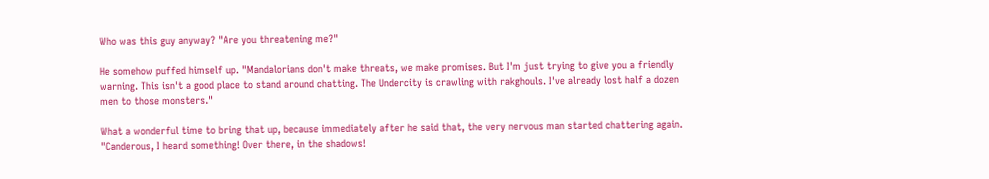Who was this guy anyway? "Are you threatening me?"

He somehow puffed himself up. "Mandalorians don't make threats, we make promises. But I'm just trying to give you a friendly warning. This isn't a good place to stand around chatting. The Undercity is crawling with rakghouls. I've already lost half a dozen men to those monsters."

What a wonderful time to bring that up, because immediately after he said that, the very nervous man started chattering again. "Canderous, I heard something! Over there, in the shadows!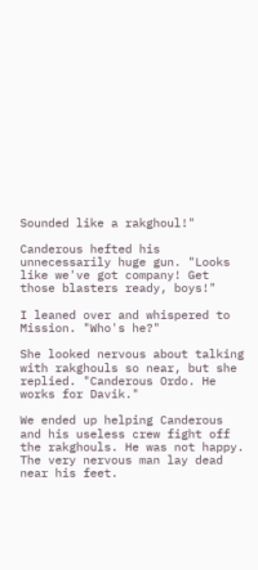Sounded like a rakghoul!"

Canderous hefted his unnecessarily huge gun. "Looks like we've got company! Get those blasters ready, boys!"

I leaned over and whispered to Mission. "Who's he?"

She looked nervous about talking with rakghouls so near, but she replied. "Canderous Ordo. He works for Davik."

We ended up helping Canderous and his useless crew fight off the rakghouls. He was not happy. The very nervous man lay dead near his feet.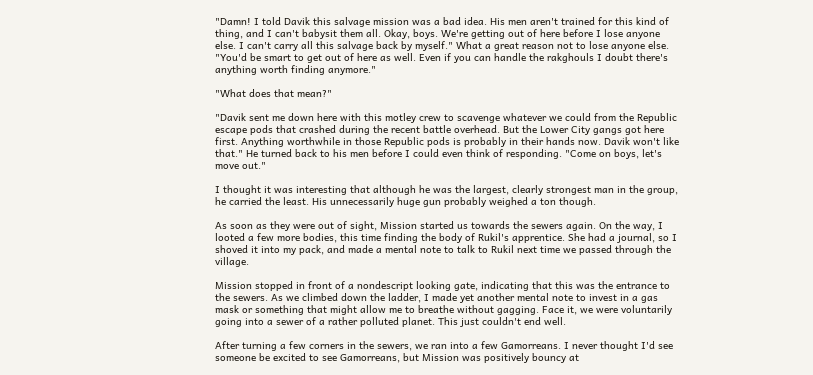"Damn! I told Davik this salvage mission was a bad idea. His men aren't trained for this kind of thing, and I can't babysit them all. Okay, boys. We're getting out of here before I lose anyone else. I can't carry all this salvage back by myself." What a great reason not to lose anyone else. "You'd be smart to get out of here as well. Even if you can handle the rakghouls I doubt there's anything worth finding anymore."

"What does that mean?"

"Davik sent me down here with this motley crew to scavenge whatever we could from the Republic escape pods that crashed during the recent battle overhead. But the Lower City gangs got here first. Anything worthwhile in those Republic pods is probably in their hands now. Davik won't like that." He turned back to his men before I could even think of responding. "Come on boys, let's move out."

I thought it was interesting that although he was the largest, clearly strongest man in the group, he carried the least. His unnecessarily huge gun probably weighed a ton though.

As soon as they were out of sight, Mission started us towards the sewers again. On the way, I looted a few more bodies, this time finding the body of Rukil's apprentice. She had a journal, so I shoved it into my pack, and made a mental note to talk to Rukil next time we passed through the village.

Mission stopped in front of a nondescript looking gate, indicating that this was the entrance to the sewers. As we climbed down the ladder, I made yet another mental note to invest in a gas mask or something that might allow me to breathe without gagging. Face it, we were voluntarily going into a sewer of a rather polluted planet. This just couldn't end well.

After turning a few corners in the sewers, we ran into a few Gamorreans. I never thought I'd see someone be excited to see Gamorreans, but Mission was positively bouncy at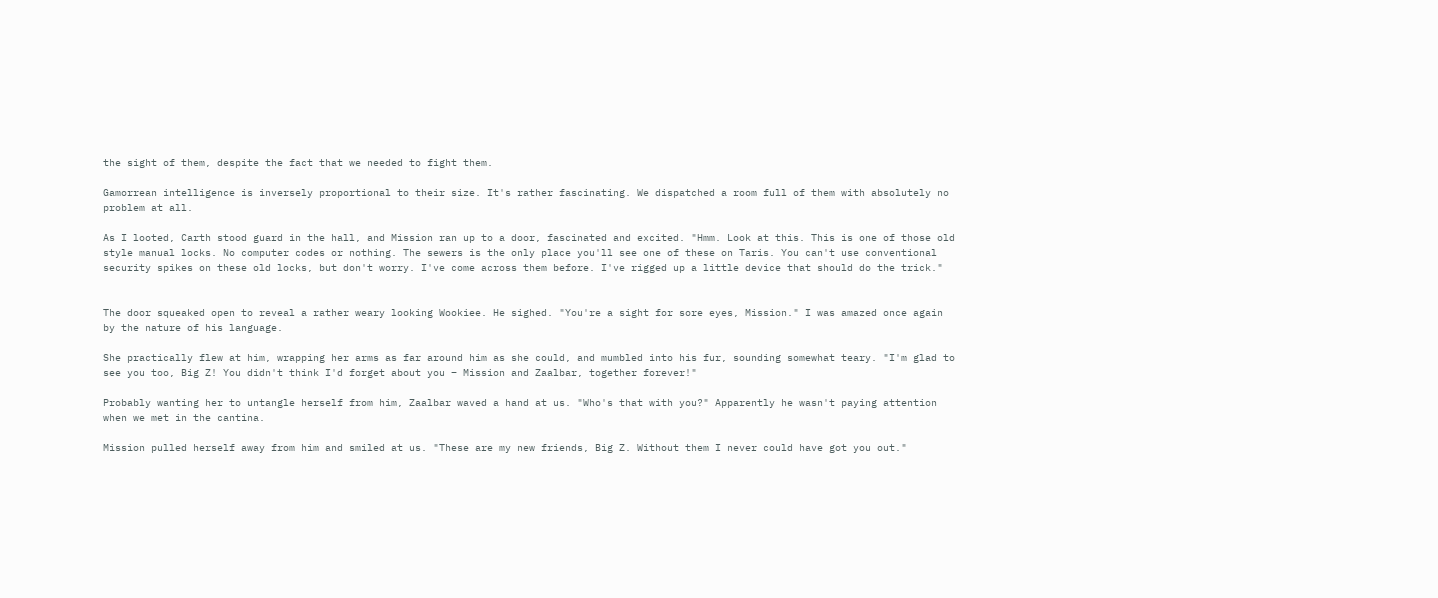the sight of them, despite the fact that we needed to fight them.

Gamorrean intelligence is inversely proportional to their size. It's rather fascinating. We dispatched a room full of them with absolutely no problem at all.

As I looted, Carth stood guard in the hall, and Mission ran up to a door, fascinated and excited. "Hmm. Look at this. This is one of those old style manual locks. No computer codes or nothing. The sewers is the only place you'll see one of these on Taris. You can't use conventional security spikes on these old locks, but don't worry. I've come across them before. I've rigged up a little device that should do the trick."


The door squeaked open to reveal a rather weary looking Wookiee. He sighed. "You're a sight for sore eyes, Mission." I was amazed once again by the nature of his language.

She practically flew at him, wrapping her arms as far around him as she could, and mumbled into his fur, sounding somewhat teary. "I'm glad to see you too, Big Z! You didn't think I'd forget about you – Mission and Zaalbar, together forever!"

Probably wanting her to untangle herself from him, Zaalbar waved a hand at us. "Who's that with you?" Apparently he wasn't paying attention when we met in the cantina.

Mission pulled herself away from him and smiled at us. "These are my new friends, Big Z. Without them I never could have got you out."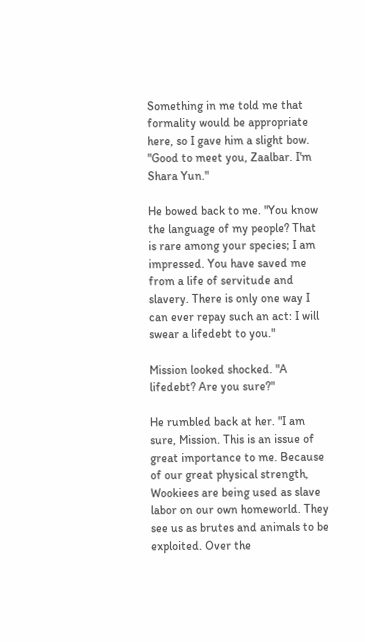Something in me told me that formality would be appropriate here, so I gave him a slight bow. "Good to meet you, Zaalbar. I'm Shara Yun."

He bowed back to me. "You know the language of my people? That is rare among your species; I am impressed. You have saved me from a life of servitude and slavery. There is only one way I can ever repay such an act: I will swear a lifedebt to you."

Mission looked shocked. "A lifedebt? Are you sure?"

He rumbled back at her. "I am sure, Mission. This is an issue of great importance to me. Because of our great physical strength, Wookiees are being used as slave labor on our own homeworld. They see us as brutes and animals to be exploited. Over the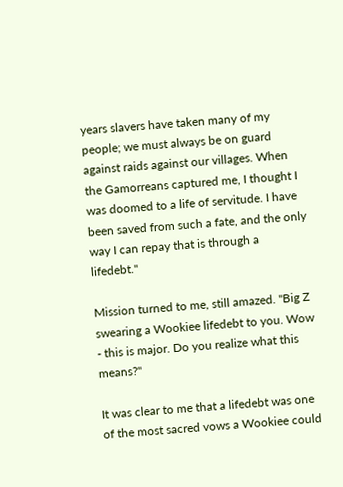years slavers have taken many of my people; we must always be on guard against raids against our villages. When the Gamorreans captured me, I thought I was doomed to a life of servitude. I have been saved from such a fate, and the only way I can repay that is through a lifedebt."

Mission turned to me, still amazed. "Big Z swearing a Wookiee lifedebt to you. Wow - this is major. Do you realize what this means?"

It was clear to me that a lifedebt was one of the most sacred vows a Wookiee could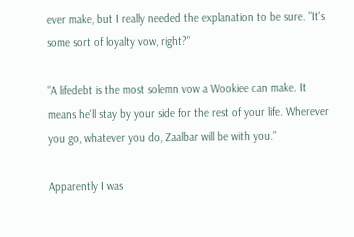ever make, but I really needed the explanation to be sure. "It's some sort of loyalty vow, right?"

"A lifedebt is the most solemn vow a Wookiee can make. It means he'll stay by your side for the rest of your life. Wherever you go, whatever you do, Zaalbar will be with you."

Apparently I was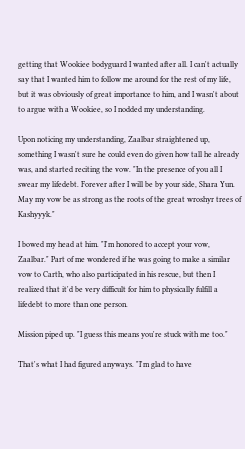getting that Wookiee bodyguard I wanted after all. I can't actually say that I wanted him to follow me around for the rest of my life, but it was obviously of great importance to him, and I wasn't about to argue with a Wookiee, so I nodded my understanding.

Upon noticing my understanding, Zaalbar straightened up, something I wasn't sure he could even do given how tall he already was, and started reciting the vow. "In the presence of you all I swear my lifedebt. Forever after I will be by your side, Shara Yun. May my vow be as strong as the roots of the great wroshyr trees of Kashyyyk."

I bowed my head at him. "I'm honored to accept your vow, Zaalbar." Part of me wondered if he was going to make a similar vow to Carth, who also participated in his rescue, but then I realized that it'd be very difficult for him to physically fulfill a lifedebt to more than one person.

Mission piped up. "I guess this means you're stuck with me too."

That's what I had figured anyways. "I'm glad to have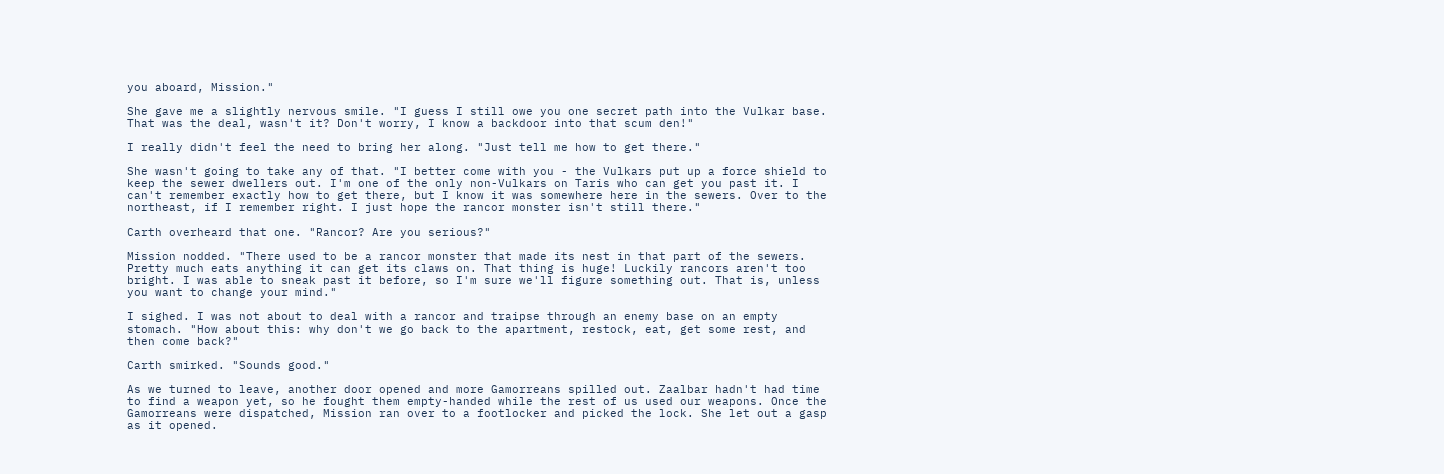you aboard, Mission."

She gave me a slightly nervous smile. "I guess I still owe you one secret path into the Vulkar base. That was the deal, wasn't it? Don't worry, I know a backdoor into that scum den!"

I really didn't feel the need to bring her along. "Just tell me how to get there."

She wasn't going to take any of that. "I better come with you - the Vulkars put up a force shield to keep the sewer dwellers out. I'm one of the only non-Vulkars on Taris who can get you past it. I can't remember exactly how to get there, but I know it was somewhere here in the sewers. Over to the northeast, if I remember right. I just hope the rancor monster isn't still there."

Carth overheard that one. "Rancor? Are you serious?"

Mission nodded. "There used to be a rancor monster that made its nest in that part of the sewers. Pretty much eats anything it can get its claws on. That thing is huge! Luckily rancors aren't too bright. I was able to sneak past it before, so I'm sure we'll figure something out. That is, unless you want to change your mind."

I sighed. I was not about to deal with a rancor and traipse through an enemy base on an empty stomach. "How about this: why don't we go back to the apartment, restock, eat, get some rest, and then come back?"

Carth smirked. "Sounds good."

As we turned to leave, another door opened and more Gamorreans spilled out. Zaalbar hadn't had time to find a weapon yet, so he fought them empty-handed while the rest of us used our weapons. Once the Gamorreans were dispatched, Mission ran over to a footlocker and picked the lock. She let out a gasp as it opened.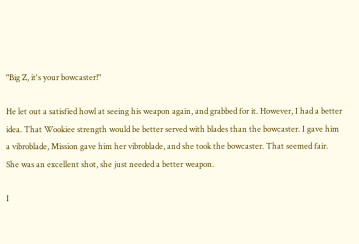"Big Z, it's your bowcaster!"

He let out a satisfied howl at seeing his weapon again, and grabbed for it. However, I had a better idea. That Wookiee strength would be better served with blades than the bowcaster. I gave him a vibroblade, Mission gave him her vibroblade, and she took the bowcaster. That seemed fair. She was an excellent shot, she just needed a better weapon.

I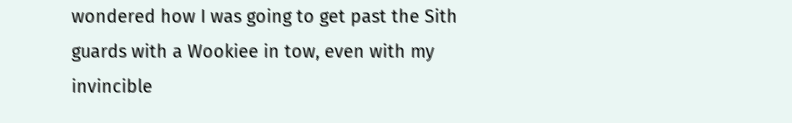wondered how I was going to get past the Sith guards with a Wookiee in tow, even with my invincible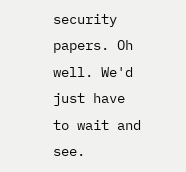security papers. Oh well. We'd just have to wait and see.